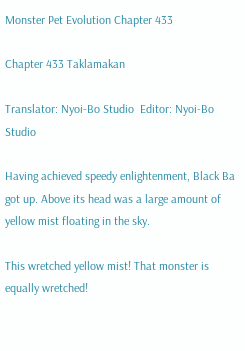Monster Pet Evolution Chapter 433

Chapter 433 Taklamakan

Translator: Nyoi-Bo Studio  Editor: Nyoi-Bo Studio

Having achieved speedy enlightenment, Black Ba got up. Above its head was a large amount of yellow mist floating in the sky.

This wretched yellow mist! That monster is equally wretched!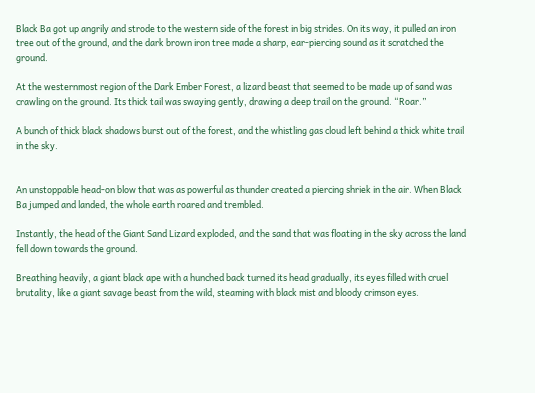Black Ba got up angrily and strode to the western side of the forest in big strides. On its way, it pulled an iron tree out of the ground, and the dark brown iron tree made a sharp, ear-piercing sound as it scratched the ground.

At the westernmost region of the Dark Ember Forest, a lizard beast that seemed to be made up of sand was crawling on the ground. Its thick tail was swaying gently, drawing a deep trail on the ground. “Roar.”

A bunch of thick black shadows burst out of the forest, and the whistling gas cloud left behind a thick white trail in the sky.


An unstoppable head-on blow that was as powerful as thunder created a piercing shriek in the air. When Black Ba jumped and landed, the whole earth roared and trembled.

Instantly, the head of the Giant Sand Lizard exploded, and the sand that was floating in the sky across the land fell down towards the ground.

Breathing heavily, a giant black ape with a hunched back turned its head gradually, its eyes filled with cruel brutality, like a giant savage beast from the wild, steaming with black mist and bloody crimson eyes.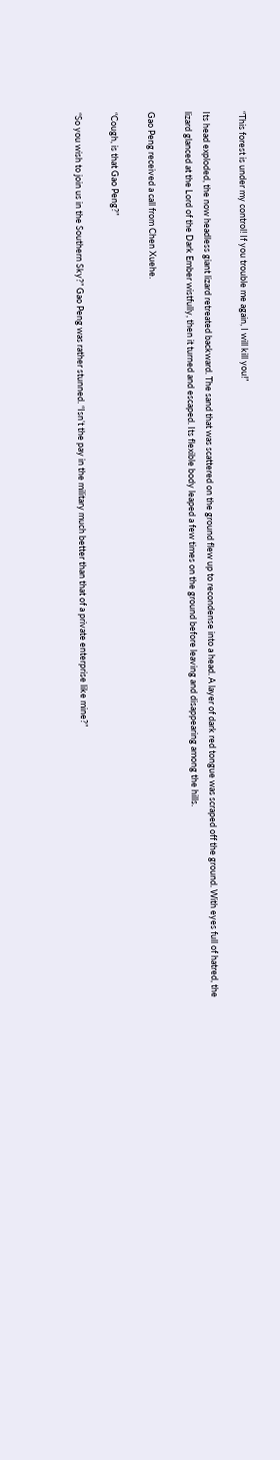“This forest is under my control! If you trouble me again, I will kill you!”

Its head exploded, the now headless giant lizard retreated backward. The sand that was scattered on the ground flew up to recondense into a head. A layer of dark red tongue was scraped off the ground. With eyes full of hatred, the lizard glanced at the Lord of the Dark Ember wistfully, then it turned and escaped. Its flexible body leaped a few times on the ground before leaving and disappearing among the hills.

Gao Peng received a call from Chen Xuehe.

“Cough, is that Gao Peng?”

“So you wish to join us in the Southern Sky?” Gao Peng was rather stunned. “Isn’t the pay in the military much better than that of a private enterprise like mine?”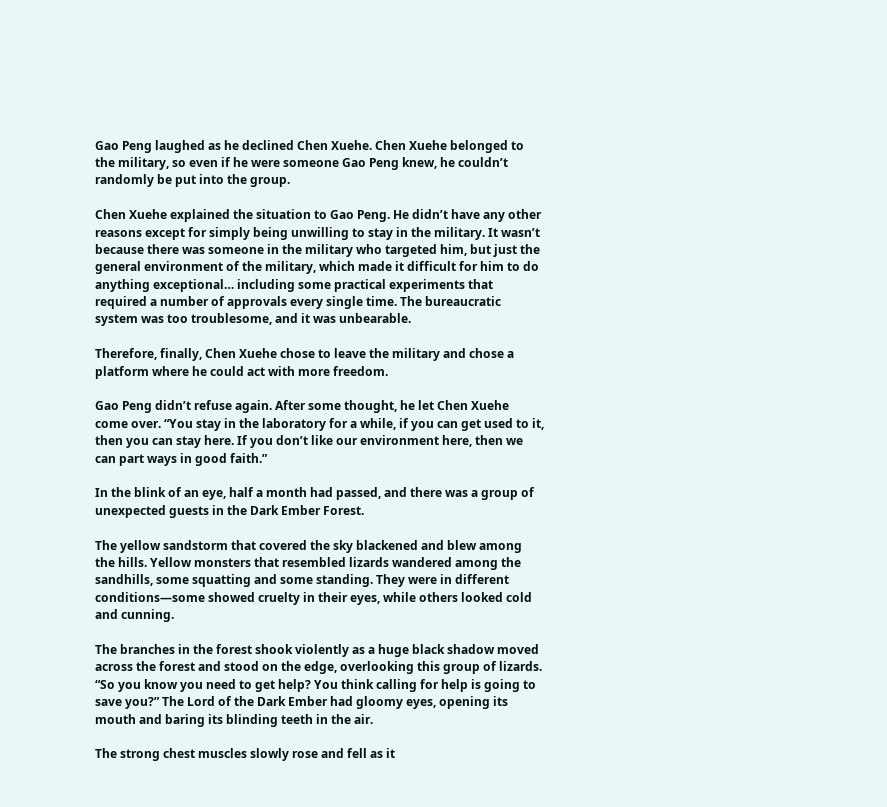Gao Peng laughed as he declined Chen Xuehe. Chen Xuehe belonged to the military, so even if he were someone Gao Peng knew, he couldn’t randomly be put into the group.

Chen Xuehe explained the situation to Gao Peng. He didn’t have any other reasons except for simply being unwilling to stay in the military. It wasn’t because there was someone in the military who targeted him, but just the general environment of the military, which made it difficult for him to do anything exceptional… including some practical experiments that required a number of approvals every single time. The bureaucratic system was too troublesome, and it was unbearable.

Therefore, finally, Chen Xuehe chose to leave the military and chose a platform where he could act with more freedom.

Gao Peng didn’t refuse again. After some thought, he let Chen Xuehe come over. “You stay in the laboratory for a while, if you can get used to it, then you can stay here. If you don’t like our environment here, then we can part ways in good faith.”

In the blink of an eye, half a month had passed, and there was a group of unexpected guests in the Dark Ember Forest.

The yellow sandstorm that covered the sky blackened and blew among the hills. Yellow monsters that resembled lizards wandered among the sandhills, some squatting and some standing. They were in different conditions—some showed cruelty in their eyes, while others looked cold and cunning.

The branches in the forest shook violently as a huge black shadow moved across the forest and stood on the edge, overlooking this group of lizards. “So you know you need to get help? You think calling for help is going to save you?” The Lord of the Dark Ember had gloomy eyes, opening its mouth and baring its blinding teeth in the air.

The strong chest muscles slowly rose and fell as it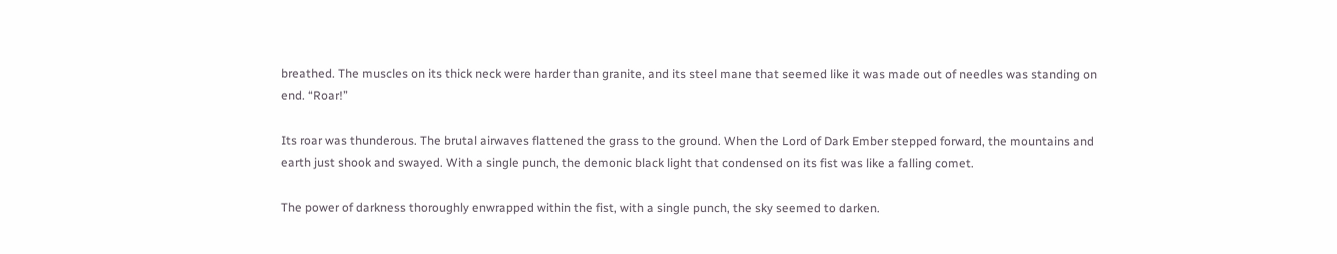breathed. The muscles on its thick neck were harder than granite, and its steel mane that seemed like it was made out of needles was standing on end. “Roar!”

Its roar was thunderous. The brutal airwaves flattened the grass to the ground. When the Lord of Dark Ember stepped forward, the mountains and earth just shook and swayed. With a single punch, the demonic black light that condensed on its fist was like a falling comet.

The power of darkness thoroughly enwrapped within the fist, with a single punch, the sky seemed to darken.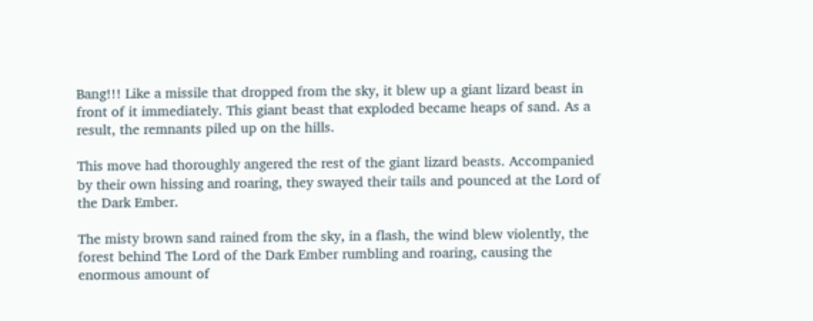Bang!!! Like a missile that dropped from the sky, it blew up a giant lizard beast in front of it immediately. This giant beast that exploded became heaps of sand. As a result, the remnants piled up on the hills.

This move had thoroughly angered the rest of the giant lizard beasts. Accompanied by their own hissing and roaring, they swayed their tails and pounced at the Lord of the Dark Ember.

The misty brown sand rained from the sky, in a flash, the wind blew violently, the forest behind The Lord of the Dark Ember rumbling and roaring, causing the enormous amount of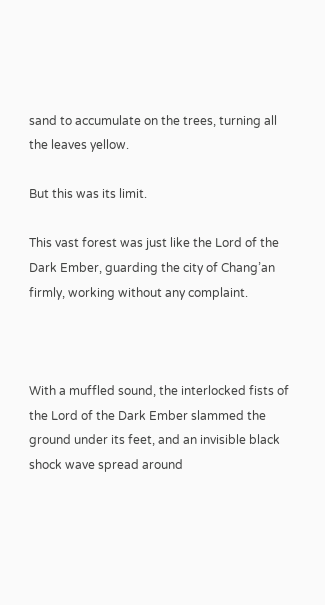sand to accumulate on the trees, turning all the leaves yellow.

But this was its limit.

This vast forest was just like the Lord of the Dark Ember, guarding the city of Chang’an firmly, working without any complaint.



With a muffled sound, the interlocked fists of the Lord of the Dark Ember slammed the ground under its feet, and an invisible black shock wave spread around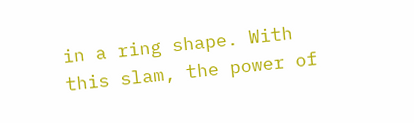in a ring shape. With this slam, the power of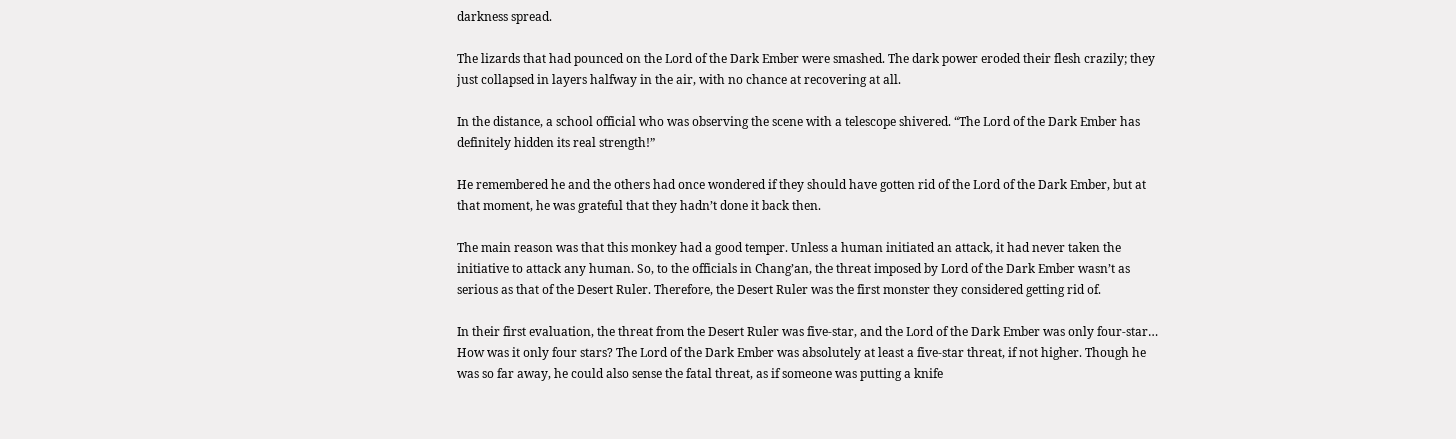darkness spread.

The lizards that had pounced on the Lord of the Dark Ember were smashed. The dark power eroded their flesh crazily; they just collapsed in layers halfway in the air, with no chance at recovering at all.

In the distance, a school official who was observing the scene with a telescope shivered. “The Lord of the Dark Ember has definitely hidden its real strength!”

He remembered he and the others had once wondered if they should have gotten rid of the Lord of the Dark Ember, but at that moment, he was grateful that they hadn’t done it back then.

The main reason was that this monkey had a good temper. Unless a human initiated an attack, it had never taken the initiative to attack any human. So, to the officials in Chang’an, the threat imposed by Lord of the Dark Ember wasn’t as serious as that of the Desert Ruler. Therefore, the Desert Ruler was the first monster they considered getting rid of.

In their first evaluation, the threat from the Desert Ruler was five-star, and the Lord of the Dark Ember was only four-star… How was it only four stars? The Lord of the Dark Ember was absolutely at least a five-star threat, if not higher. Though he was so far away, he could also sense the fatal threat, as if someone was putting a knife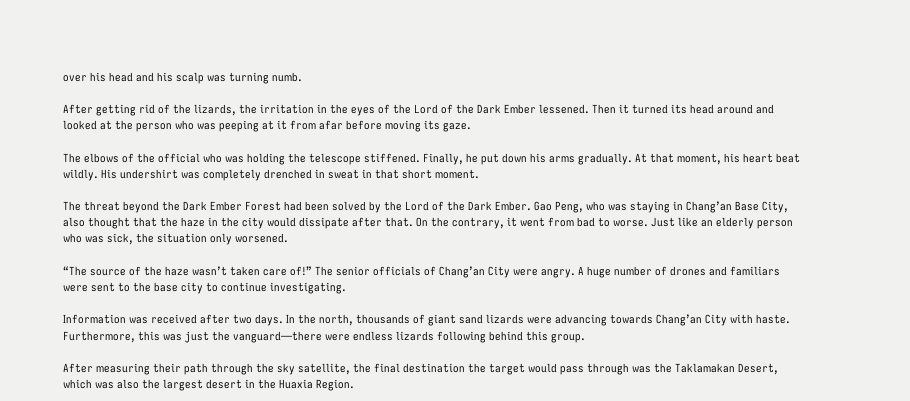over his head and his scalp was turning numb.

After getting rid of the lizards, the irritation in the eyes of the Lord of the Dark Ember lessened. Then it turned its head around and looked at the person who was peeping at it from afar before moving its gaze.

The elbows of the official who was holding the telescope stiffened. Finally, he put down his arms gradually. At that moment, his heart beat wildly. His undershirt was completely drenched in sweat in that short moment.

The threat beyond the Dark Ember Forest had been solved by the Lord of the Dark Ember. Gao Peng, who was staying in Chang’an Base City, also thought that the haze in the city would dissipate after that. On the contrary, it went from bad to worse. Just like an elderly person who was sick, the situation only worsened.

“The source of the haze wasn’t taken care of!” The senior officials of Chang’an City were angry. A huge number of drones and familiars were sent to the base city to continue investigating.

Information was received after two days. In the north, thousands of giant sand lizards were advancing towards Chang’an City with haste. Furthermore, this was just the vanguard—there were endless lizards following behind this group.

After measuring their path through the sky satellite, the final destination the target would pass through was the Taklamakan Desert, which was also the largest desert in the Huaxia Region.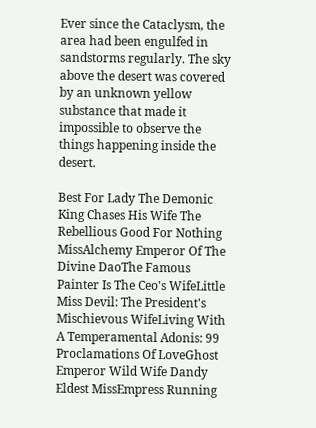Ever since the Cataclysm, the area had been engulfed in sandstorms regularly. The sky above the desert was covered by an unknown yellow substance that made it impossible to observe the things happening inside the desert.

Best For Lady The Demonic King Chases His Wife The Rebellious Good For Nothing MissAlchemy Emperor Of The Divine DaoThe Famous Painter Is The Ceo's WifeLittle Miss Devil: The President's Mischievous WifeLiving With A Temperamental Adonis: 99 Proclamations Of LoveGhost Emperor Wild Wife Dandy Eldest MissEmpress Running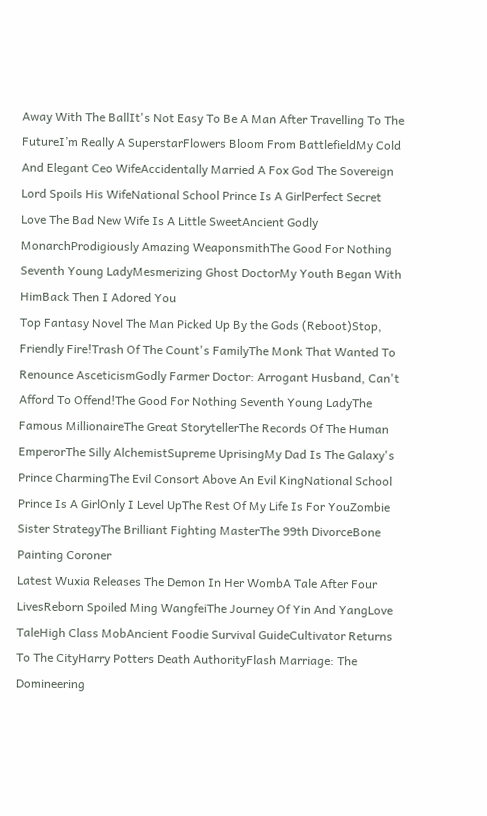Away With The BallIt's Not Easy To Be A Man After Travelling To The FutureI’m Really A SuperstarFlowers Bloom From BattlefieldMy Cold And Elegant Ceo WifeAccidentally Married A Fox God The Sovereign Lord Spoils His WifeNational School Prince Is A GirlPerfect Secret Love The Bad New Wife Is A Little SweetAncient Godly MonarchProdigiously Amazing WeaponsmithThe Good For Nothing Seventh Young LadyMesmerizing Ghost DoctorMy Youth Began With HimBack Then I Adored You
Top Fantasy Novel The Man Picked Up By the Gods (Reboot)Stop, Friendly Fire!Trash Of The Count's FamilyThe Monk That Wanted To Renounce AsceticismGodly Farmer Doctor: Arrogant Husband, Can't Afford To Offend!The Good For Nothing Seventh Young LadyThe Famous MillionaireThe Great StorytellerThe Records Of The Human EmperorThe Silly AlchemistSupreme UprisingMy Dad Is The Galaxy's Prince CharmingThe Evil Consort Above An Evil KingNational School Prince Is A GirlOnly I Level UpThe Rest Of My Life Is For YouZombie Sister StrategyThe Brilliant Fighting MasterThe 99th DivorceBone Painting Coroner
Latest Wuxia Releases The Demon In Her WombA Tale After Four LivesReborn Spoiled Ming WangfeiThe Journey Of Yin And YangLove TaleHigh Class MobAncient Foodie Survival GuideCultivator Returns To The CityHarry Potters Death AuthorityFlash Marriage: The Domineering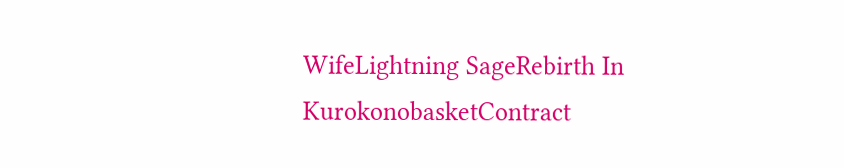WifeLightning SageRebirth In KurokonobasketContract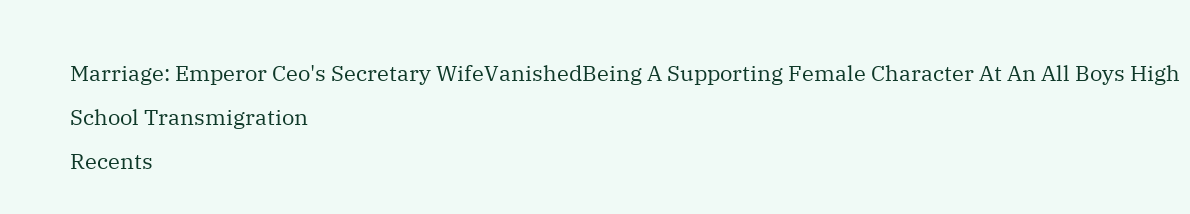Marriage: Emperor Ceo's Secretary WifeVanishedBeing A Supporting Female Character At An All Boys High School Transmigration
Recents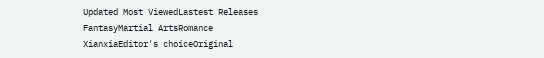Updated Most ViewedLastest Releases
FantasyMartial ArtsRomance
XianxiaEditor's choiceOriginal